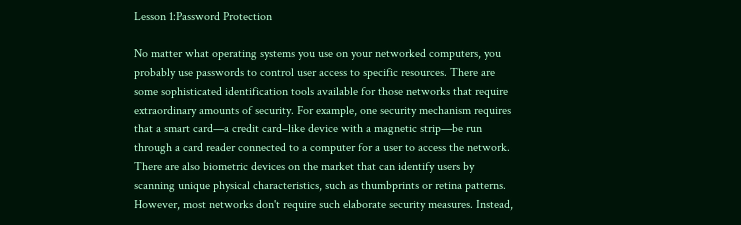Lesson 1:Password Protection

No matter what operating systems you use on your networked computers, you probably use passwords to control user access to specific resources. There are some sophisticated identification tools available for those networks that require extraordinary amounts of security. For example, one security mechanism requires that a smart card—a credit card–like device with a magnetic strip—be run through a card reader connected to a computer for a user to access the network. There are also biometric devices on the market that can identify users by scanning unique physical characteristics, such as thumbprints or retina patterns. However, most networks don't require such elaborate security measures. Instead,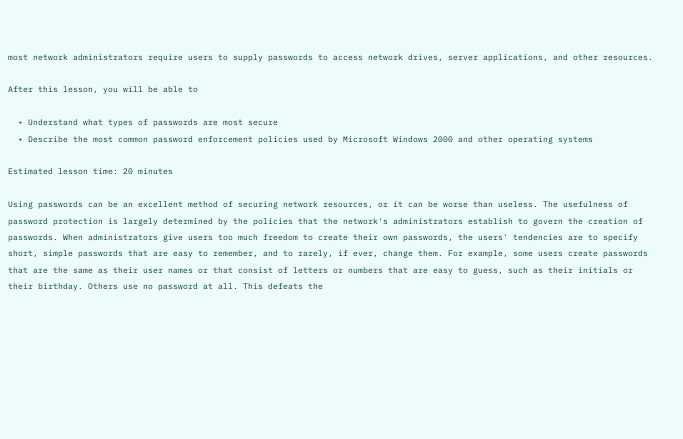most network administrators require users to supply passwords to access network drives, server applications, and other resources.

After this lesson, you will be able to

  • Understand what types of passwords are most secure
  • Describe the most common password enforcement policies used by Microsoft Windows 2000 and other operating systems

Estimated lesson time: 20 minutes

Using passwords can be an excellent method of securing network resources, or it can be worse than useless. The usefulness of password protection is largely determined by the policies that the network's administrators establish to govern the creation of passwords. When administrators give users too much freedom to create their own passwords, the users' tendencies are to specify short, simple passwords that are easy to remember, and to rarely, if ever, change them. For example, some users create passwords that are the same as their user names or that consist of letters or numbers that are easy to guess, such as their initials or their birthday. Others use no password at all. This defeats the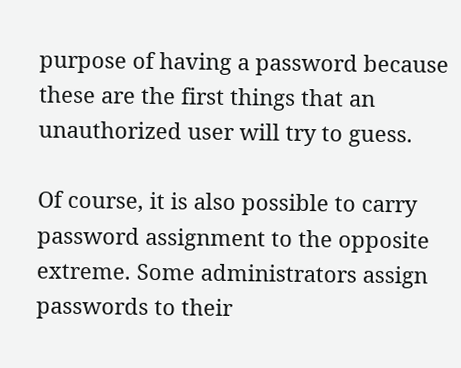purpose of having a password because these are the first things that an unauthorized user will try to guess.

Of course, it is also possible to carry password assignment to the opposite extreme. Some administrators assign passwords to their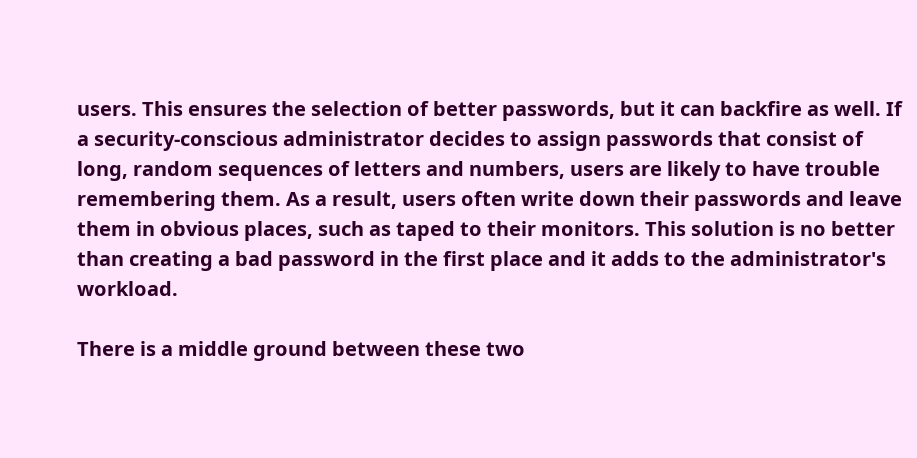users. This ensures the selection of better passwords, but it can backfire as well. If a security-conscious administrator decides to assign passwords that consist of long, random sequences of letters and numbers, users are likely to have trouble remembering them. As a result, users often write down their passwords and leave them in obvious places, such as taped to their monitors. This solution is no better than creating a bad password in the first place and it adds to the administrator's workload.

There is a middle ground between these two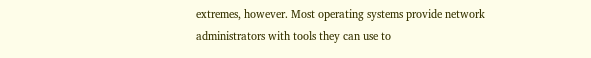extremes, however. Most operating systems provide network administrators with tools they can use to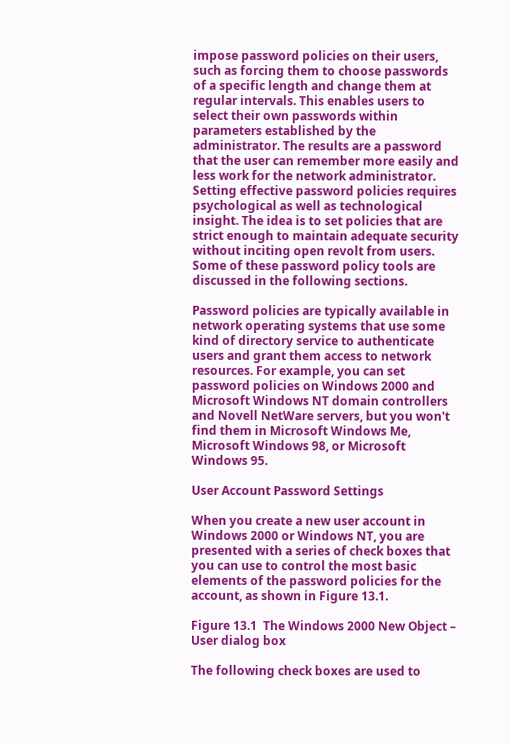impose password policies on their users, such as forcing them to choose passwords of a specific length and change them at regular intervals. This enables users to select their own passwords within parameters established by the administrator. The results are a password that the user can remember more easily and less work for the network administrator. Setting effective password policies requires psychological as well as technological insight. The idea is to set policies that are strict enough to maintain adequate security without inciting open revolt from users. Some of these password policy tools are discussed in the following sections.

Password policies are typically available in network operating systems that use some kind of directory service to authenticate users and grant them access to network resources. For example, you can set password policies on Windows 2000 and Microsoft Windows NT domain controllers and Novell NetWare servers, but you won't find them in Microsoft Windows Me, Microsoft Windows 98, or Microsoft Windows 95.

User Account Password Settings

When you create a new user account in Windows 2000 or Windows NT, you are presented with a series of check boxes that you can use to control the most basic elements of the password policies for the account, as shown in Figure 13.1.

Figure 13.1  The Windows 2000 New Object – User dialog box

The following check boxes are used to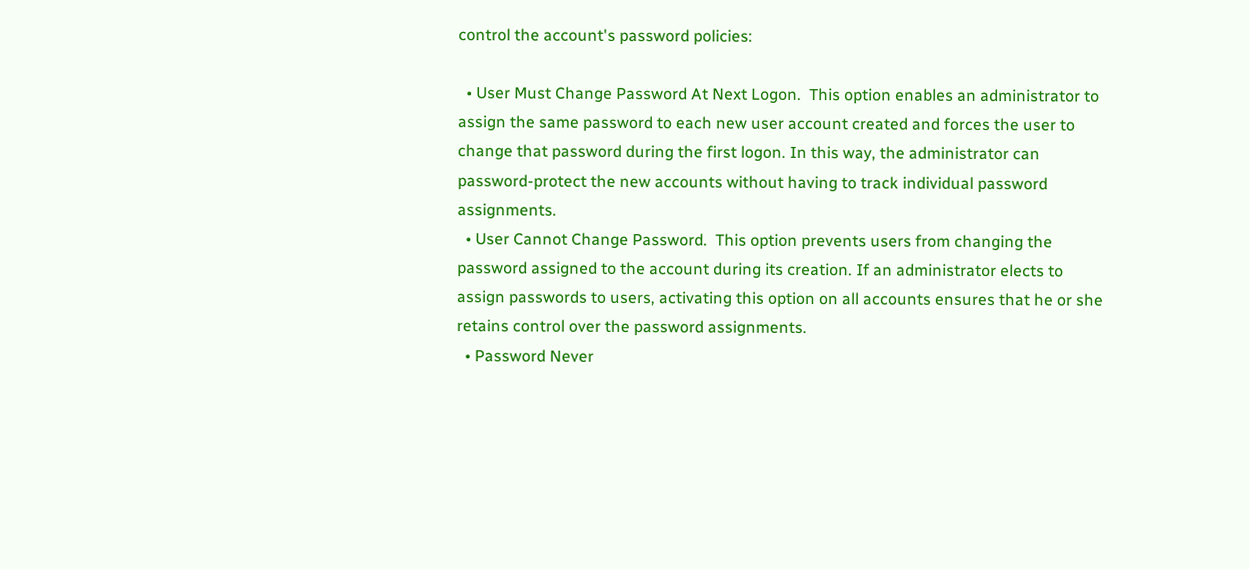control the account's password policies:

  • User Must Change Password At Next Logon.  This option enables an administrator to assign the same password to each new user account created and forces the user to change that password during the first logon. In this way, the administrator can password-protect the new accounts without having to track individual password assignments.
  • User Cannot Change Password.  This option prevents users from changing the password assigned to the account during its creation. If an administrator elects to assign passwords to users, activating this option on all accounts ensures that he or she retains control over the password assignments.
  • Password Never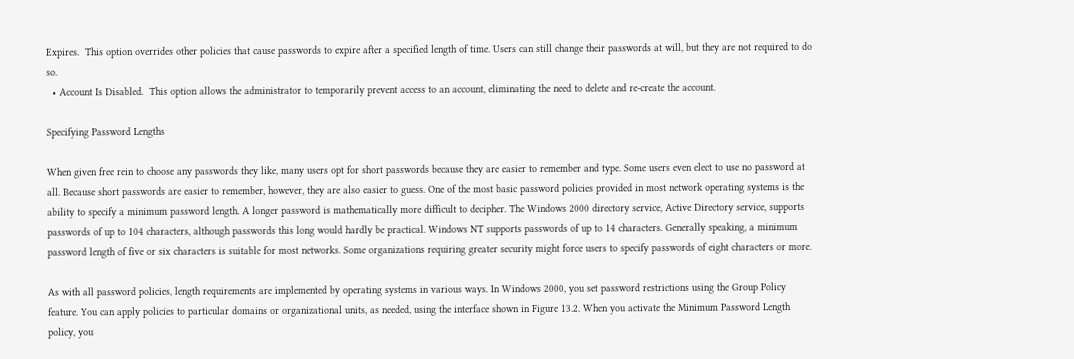Expires.  This option overrides other policies that cause passwords to expire after a specified length of time. Users can still change their passwords at will, but they are not required to do so.
  • Account Is Disabled.  This option allows the administrator to temporarily prevent access to an account, eliminating the need to delete and re-create the account.

Specifying Password Lengths

When given free rein to choose any passwords they like, many users opt for short passwords because they are easier to remember and type. Some users even elect to use no password at all. Because short passwords are easier to remember, however, they are also easier to guess. One of the most basic password policies provided in most network operating systems is the ability to specify a minimum password length. A longer password is mathematically more difficult to decipher. The Windows 2000 directory service, Active Directory service, supports passwords of up to 104 characters, although passwords this long would hardly be practical. Windows NT supports passwords of up to 14 characters. Generally speaking, a minimum password length of five or six characters is suitable for most networks. Some organizations requiring greater security might force users to specify passwords of eight characters or more.

As with all password policies, length requirements are implemented by operating systems in various ways. In Windows 2000, you set password restrictions using the Group Policy feature. You can apply policies to particular domains or organizational units, as needed, using the interface shown in Figure 13.2. When you activate the Minimum Password Length policy, you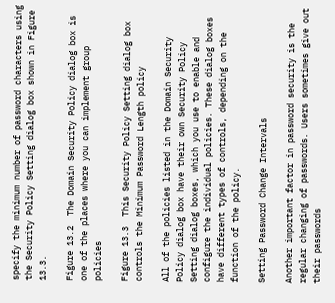specify the minimum number of password characters using the Security Policy Setting dialog box shown in Figure 13.3.

Figure 13.2  The Domain Security Policy dialog box is one of the places where you can implement group policies

Figure 13.3  This Security Policy Setting dialog box controls the Minimum Password Length policy

All of the policies listed in the Domain Security Policy dialog box have their own Security Policy Setting dialog boxes, which you use to enable and configure the individual policies. These dialog boxes have different types of controls, depending on the function of the policy.

Setting Password Change Intervals

Another important factor in password security is the regular changing of passwords. Users sometimes give out their passwords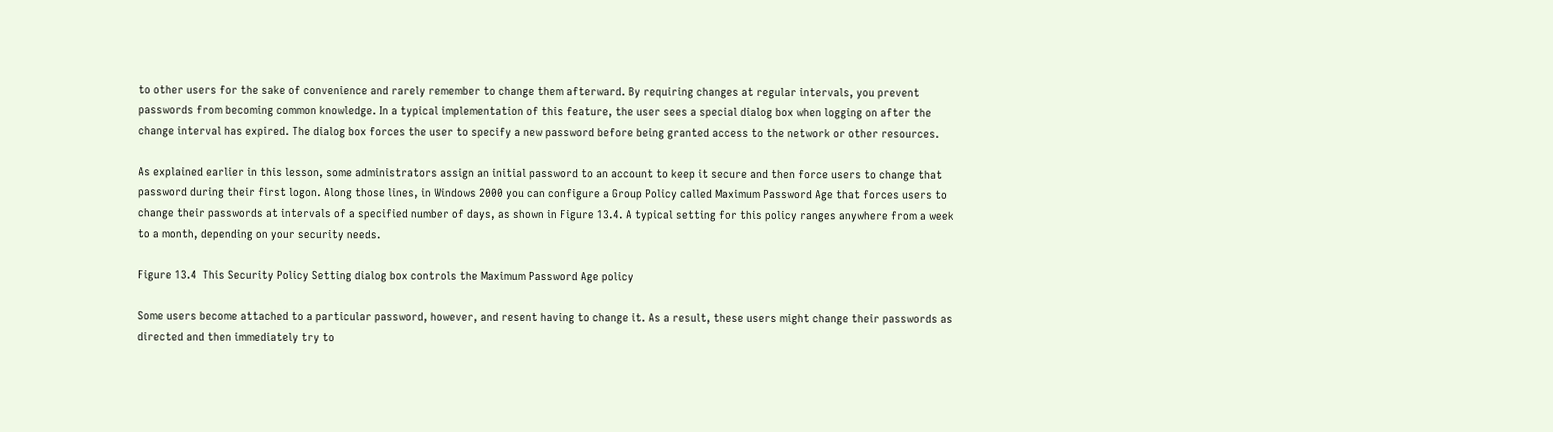to other users for the sake of convenience and rarely remember to change them afterward. By requiring changes at regular intervals, you prevent passwords from becoming common knowledge. In a typical implementation of this feature, the user sees a special dialog box when logging on after the change interval has expired. The dialog box forces the user to specify a new password before being granted access to the network or other resources.

As explained earlier in this lesson, some administrators assign an initial password to an account to keep it secure and then force users to change that password during their first logon. Along those lines, in Windows 2000 you can configure a Group Policy called Maximum Password Age that forces users to change their passwords at intervals of a specified number of days, as shown in Figure 13.4. A typical setting for this policy ranges anywhere from a week to a month, depending on your security needs.

Figure 13.4  This Security Policy Setting dialog box controls the Maximum Password Age policy

Some users become attached to a particular password, however, and resent having to change it. As a result, these users might change their passwords as directed and then immediately try to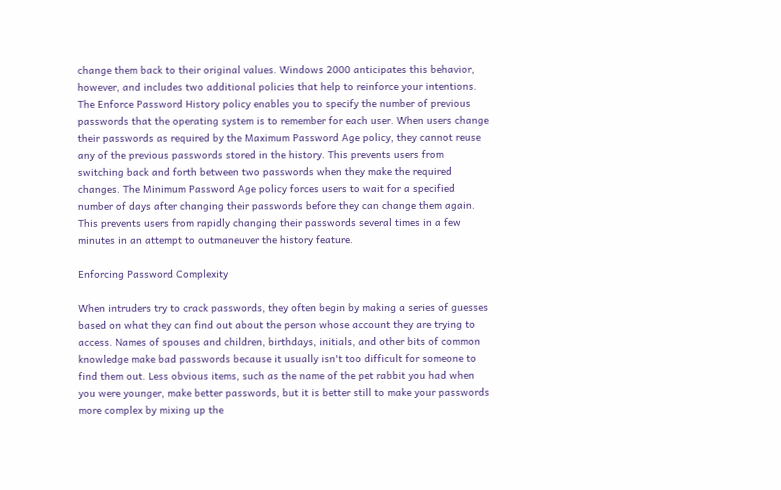change them back to their original values. Windows 2000 anticipates this behavior, however, and includes two additional policies that help to reinforce your intentions. The Enforce Password History policy enables you to specify the number of previous passwords that the operating system is to remember for each user. When users change their passwords as required by the Maximum Password Age policy, they cannot reuse any of the previous passwords stored in the history. This prevents users from switching back and forth between two passwords when they make the required changes. The Minimum Password Age policy forces users to wait for a specified number of days after changing their passwords before they can change them again. This prevents users from rapidly changing their passwords several times in a few minutes in an attempt to outmaneuver the history feature.

Enforcing Password Complexity

When intruders try to crack passwords, they often begin by making a series of guesses based on what they can find out about the person whose account they are trying to access. Names of spouses and children, birthdays, initials, and other bits of common knowledge make bad passwords because it usually isn't too difficult for someone to find them out. Less obvious items, such as the name of the pet rabbit you had when you were younger, make better passwords, but it is better still to make your passwords more complex by mixing up the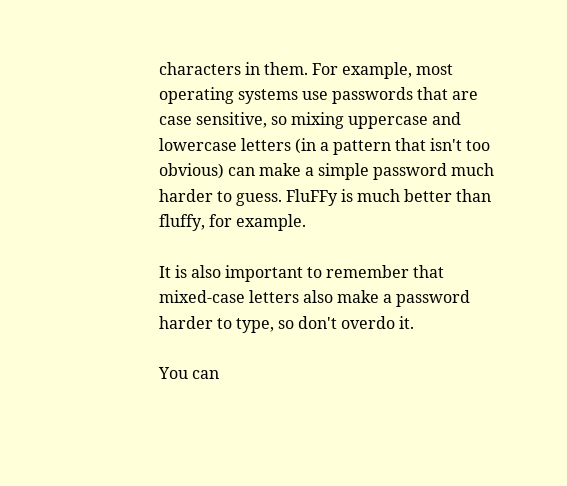characters in them. For example, most operating systems use passwords that are case sensitive, so mixing uppercase and lowercase letters (in a pattern that isn't too obvious) can make a simple password much harder to guess. FluFFy is much better than fluffy, for example.

It is also important to remember that mixed-case letters also make a password harder to type, so don't overdo it.

You can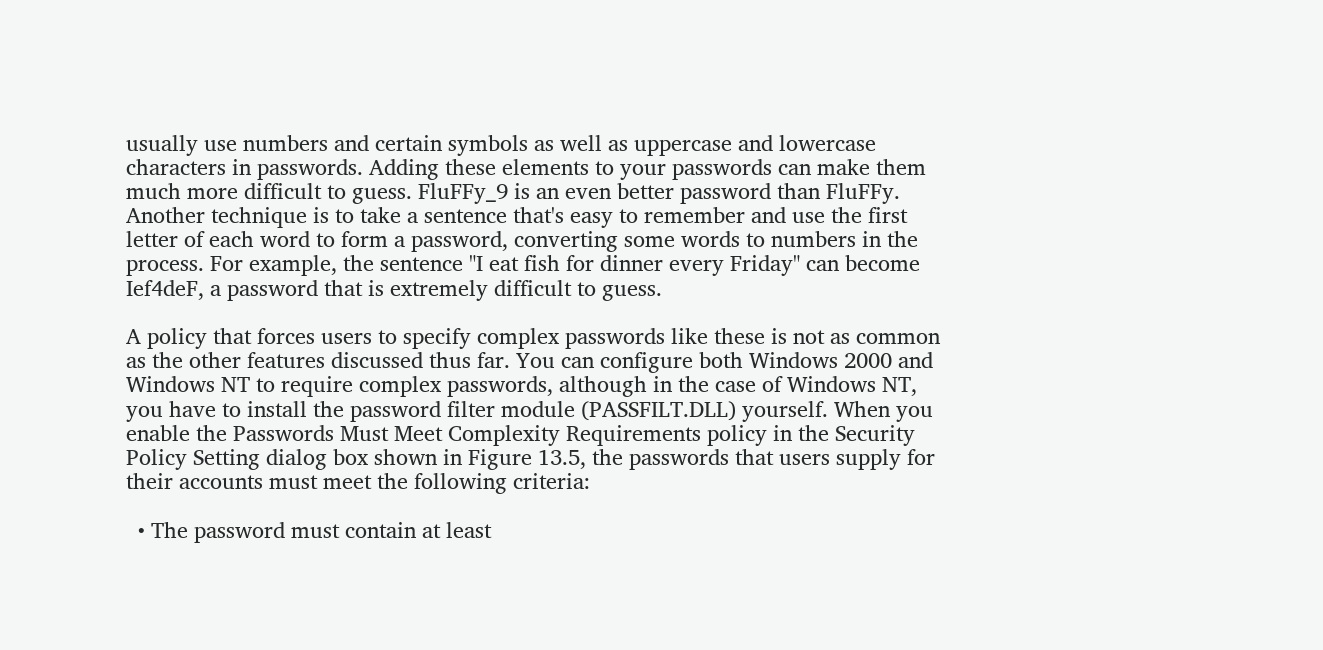usually use numbers and certain symbols as well as uppercase and lowercase characters in passwords. Adding these elements to your passwords can make them much more difficult to guess. FluFFy_9 is an even better password than FluFFy. Another technique is to take a sentence that's easy to remember and use the first letter of each word to form a password, converting some words to numbers in the process. For example, the sentence "I eat fish for dinner every Friday" can become Ief4deF, a password that is extremely difficult to guess.

A policy that forces users to specify complex passwords like these is not as common as the other features discussed thus far. You can configure both Windows 2000 and Windows NT to require complex passwords, although in the case of Windows NT, you have to install the password filter module (PASSFILT.DLL) yourself. When you enable the Passwords Must Meet Complexity Requirements policy in the Security Policy Setting dialog box shown in Figure 13.5, the passwords that users supply for their accounts must meet the following criteria:

  • The password must contain at least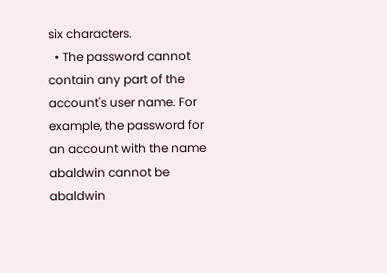six characters.
  • The password cannot contain any part of the account's user name. For example, the password for an account with the name abaldwin cannot be abaldwin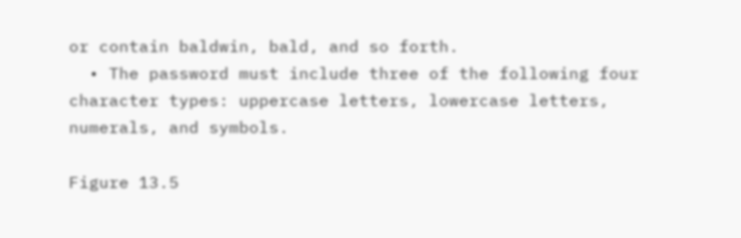or contain baldwin, bald, and so forth.
  • The password must include three of the following four character types: uppercase letters, lowercase letters, numerals, and symbols.

Figure 13.5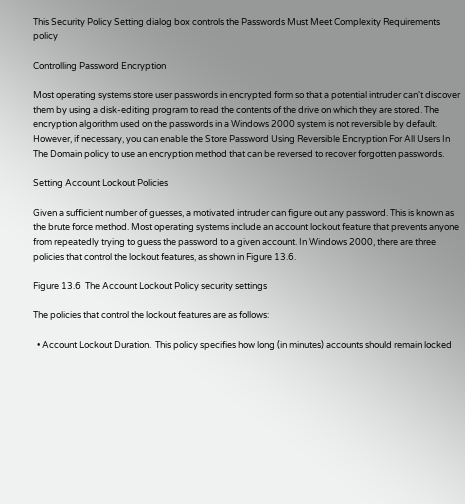This Security Policy Setting dialog box controls the Passwords Must Meet Complexity Requirements policy

Controlling Password Encryption

Most operating systems store user passwords in encrypted form so that a potential intruder can't discover them by using a disk-editing program to read the contents of the drive on which they are stored. The encryption algorithm used on the passwords in a Windows 2000 system is not reversible by default. However, if necessary, you can enable the Store Password Using Reversible Encryption For All Users In The Domain policy to use an encryption method that can be reversed to recover forgotten passwords.

Setting Account Lockout Policies

Given a sufficient number of guesses, a motivated intruder can figure out any password. This is known as the brute force method. Most operating systems include an account lockout feature that prevents anyone from repeatedly trying to guess the password to a given account. In Windows 2000, there are three policies that control the lockout features, as shown in Figure 13.6.

Figure 13.6  The Account Lockout Policy security settings

The policies that control the lockout features are as follows:

  • Account Lockout Duration.  This policy specifies how long (in minutes) accounts should remain locked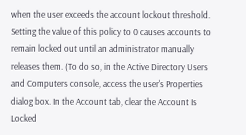when the user exceeds the account lockout threshold. Setting the value of this policy to 0 causes accounts to remain locked out until an administrator manually releases them. (To do so, in the Active Directory Users and Computers console, access the user's Properties dialog box. In the Account tab, clear the Account Is Locked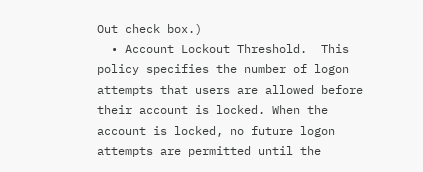Out check box.)
  • Account Lockout Threshold.  This policy specifies the number of logon attempts that users are allowed before their account is locked. When the account is locked, no future logon attempts are permitted until the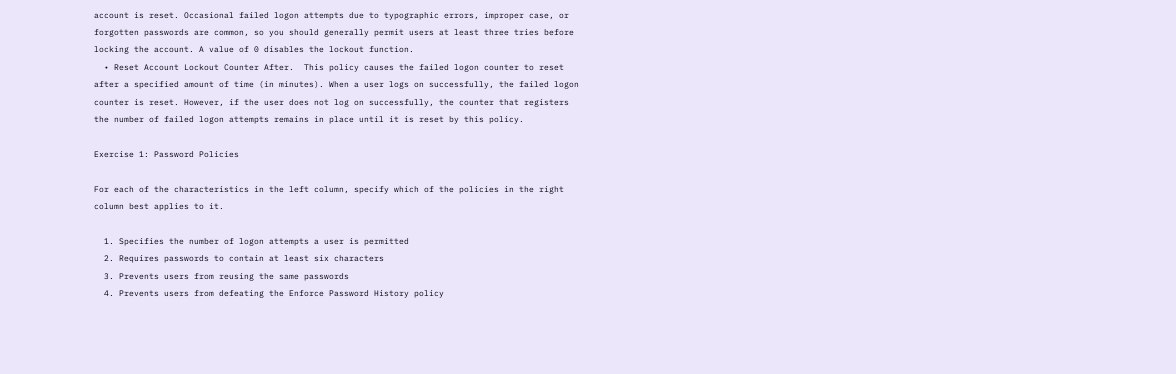account is reset. Occasional failed logon attempts due to typographic errors, improper case, or forgotten passwords are common, so you should generally permit users at least three tries before locking the account. A value of 0 disables the lockout function.
  • Reset Account Lockout Counter After.  This policy causes the failed logon counter to reset after a specified amount of time (in minutes). When a user logs on successfully, the failed logon counter is reset. However, if the user does not log on successfully, the counter that registers the number of failed logon attempts remains in place until it is reset by this policy.

Exercise 1: Password Policies

For each of the characteristics in the left column, specify which of the policies in the right column best applies to it.

  1. Specifies the number of logon attempts a user is permitted
  2. Requires passwords to contain at least six characters
  3. Prevents users from reusing the same passwords
  4. Prevents users from defeating the Enforce Password History policy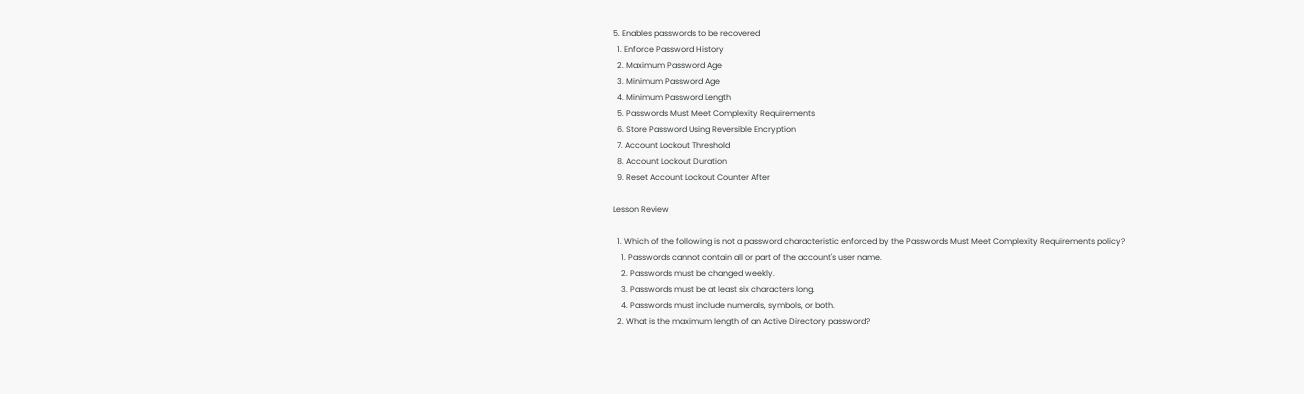5. Enables passwords to be recovered
  1. Enforce Password History
  2. Maximum Password Age
  3. Minimum Password Age
  4. Minimum Password Length
  5. Passwords Must Meet Complexity Requirements
  6. Store Password Using Reversible Encryption
  7. Account Lockout Threshold
  8. Account Lockout Duration
  9. Reset Account Lockout Counter After

Lesson Review

  1. Which of the following is not a password characteristic enforced by the Passwords Must Meet Complexity Requirements policy?
    1. Passwords cannot contain all or part of the account's user name.
    2. Passwords must be changed weekly.
    3. Passwords must be at least six characters long.
    4. Passwords must include numerals, symbols, or both.
  2. What is the maximum length of an Active Directory password?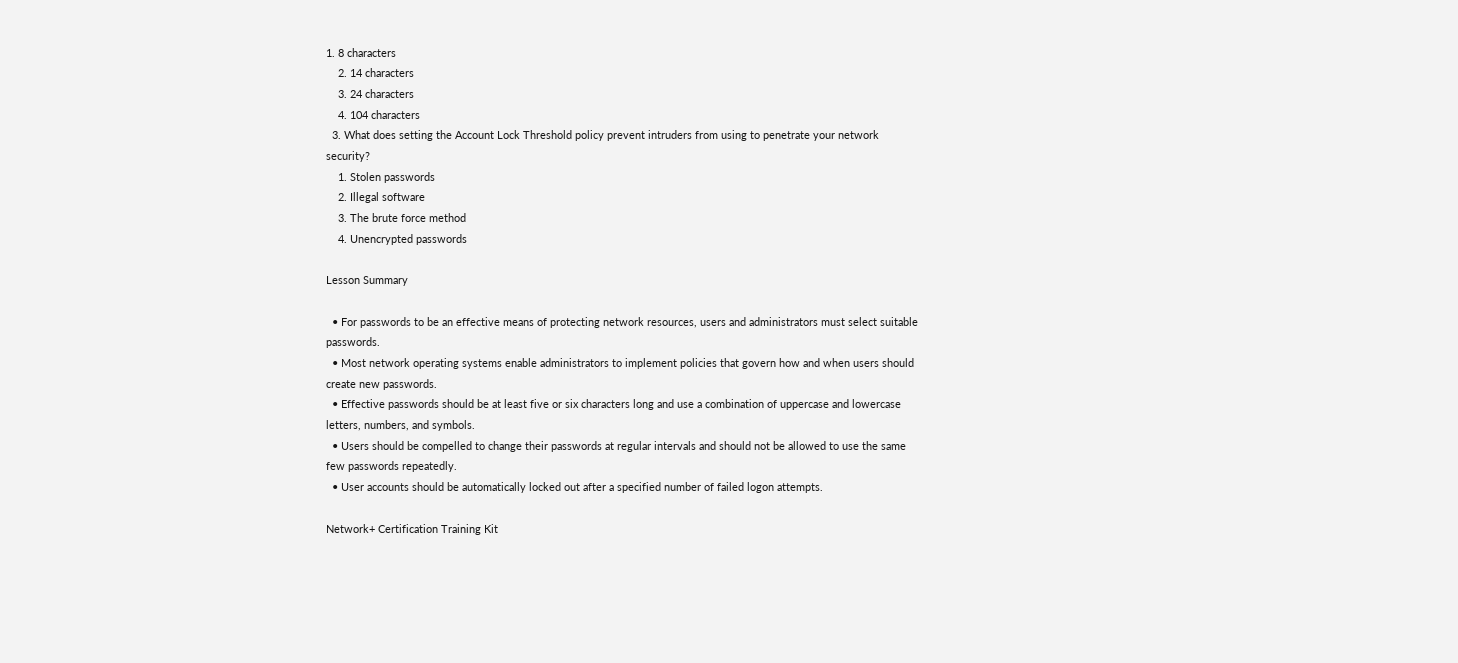1. 8 characters
    2. 14 characters
    3. 24 characters
    4. 104 characters
  3. What does setting the Account Lock Threshold policy prevent intruders from using to penetrate your network security?
    1. Stolen passwords
    2. Illegal software
    3. The brute force method
    4. Unencrypted passwords

Lesson Summary

  • For passwords to be an effective means of protecting network resources, users and administrators must select suitable passwords.
  • Most network operating systems enable administrators to implement policies that govern how and when users should create new passwords.
  • Effective passwords should be at least five or six characters long and use a combination of uppercase and lowercase letters, numbers, and symbols.
  • Users should be compelled to change their passwords at regular intervals and should not be allowed to use the same few passwords repeatedly.
  • User accounts should be automatically locked out after a specified number of failed logon attempts.

Network+ Certification Training Kit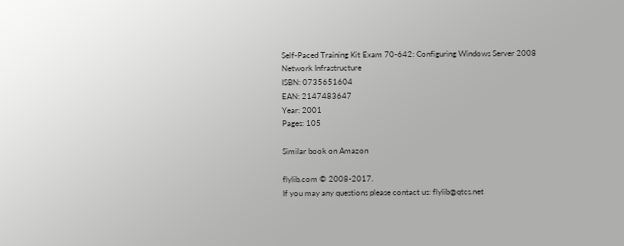Self-Paced Training Kit Exam 70-642: Configuring Windows Server 2008 Network Infrastructure
ISBN: 0735651604
EAN: 2147483647
Year: 2001
Pages: 105

Similar book on Amazon

flylib.com © 2008-2017.
If you may any questions please contact us: flylib@qtcs.net